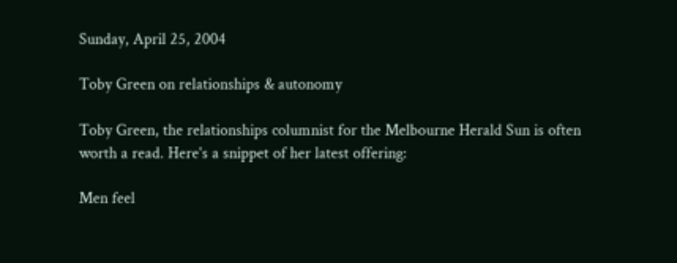Sunday, April 25, 2004

Toby Green on relationships & autonomy

Toby Green, the relationships columnist for the Melbourne Herald Sun is often worth a read. Here's a snippet of her latest offering:

Men feel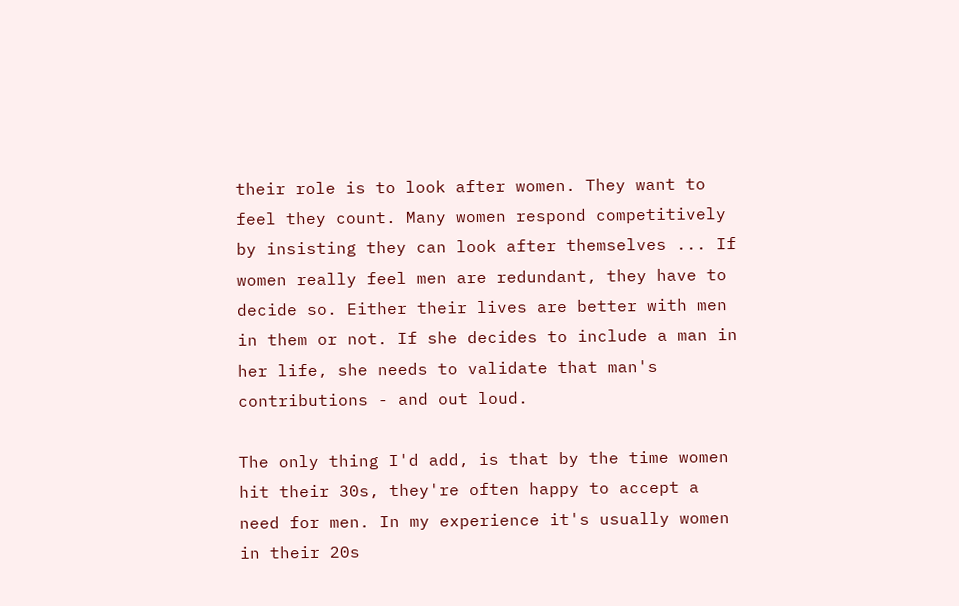their role is to look after women. They want to feel they count. Many women respond competitively by insisting they can look after themselves ... If women really feel men are redundant, they have to decide so. Either their lives are better with men in them or not. If she decides to include a man in her life, she needs to validate that man's contributions - and out loud.

The only thing I'd add, is that by the time women hit their 30s, they're often happy to accept a need for men. In my experience it's usually women in their 20s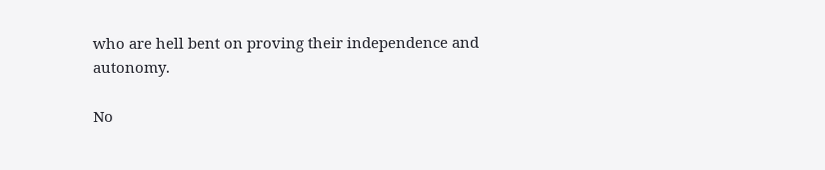who are hell bent on proving their independence and autonomy.

No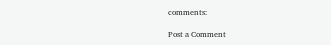comments:

Post a Comment